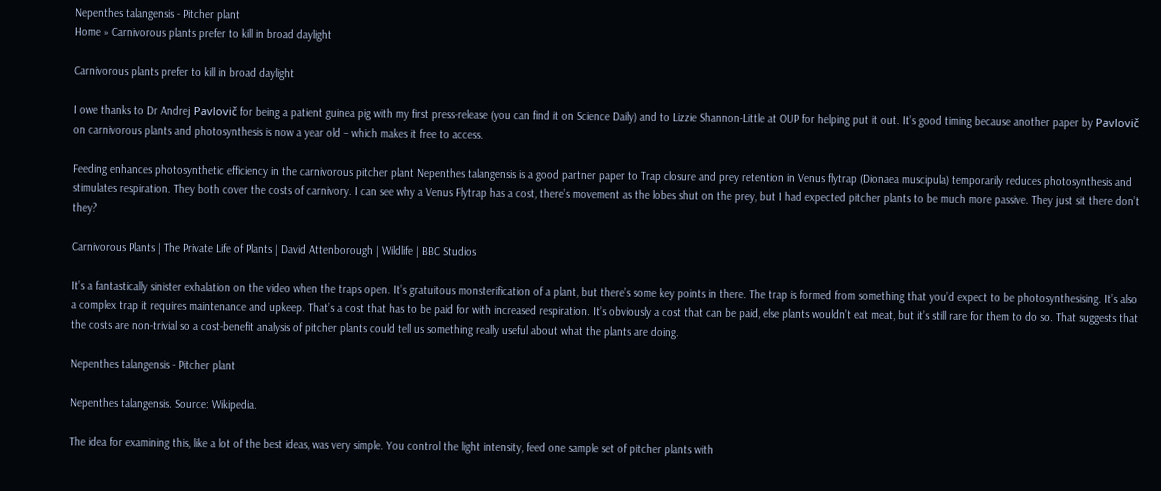Nepenthes talangensis - Pitcher plant
Home » Carnivorous plants prefer to kill in broad daylight

Carnivorous plants prefer to kill in broad daylight

I owe thanks to Dr Andrej Pavlovič for being a patient guinea pig with my first press-release (you can find it on Science Daily) and to Lizzie Shannon-Little at OUP for helping put it out. It’s good timing because another paper by Pavlovič on carnivorous plants and photosynthesis is now a year old – which makes it free to access.

Feeding enhances photosynthetic efficiency in the carnivorous pitcher plant Nepenthes talangensis is a good partner paper to Trap closure and prey retention in Venus flytrap (Dionaea muscipula) temporarily reduces photosynthesis and stimulates respiration. They both cover the costs of carnivory. I can see why a Venus Flytrap has a cost, there’s movement as the lobes shut on the prey, but I had expected pitcher plants to be much more passive. They just sit there don’t they?

Carnivorous Plants | The Private Life of Plants | David Attenborough | Wildlife | BBC Studios

It’s a fantastically sinister exhalation on the video when the traps open. It’s gratuitous monsterification of a plant, but there’s some key points in there. The trap is formed from something that you’d expect to be photosynthesising. It’s also a complex trap it requires maintenance and upkeep. That’s a cost that has to be paid for with increased respiration. It’s obviously a cost that can be paid, else plants wouldn’t eat meat, but it’s still rare for them to do so. That suggests that the costs are non-trivial so a cost-benefit analysis of pitcher plants could tell us something really useful about what the plants are doing.

Nepenthes talangensis - Pitcher plant

Nepenthes talangensis. Source: Wikipedia.

The idea for examining this, like a lot of the best ideas, was very simple. You control the light intensity, feed one sample set of pitcher plants with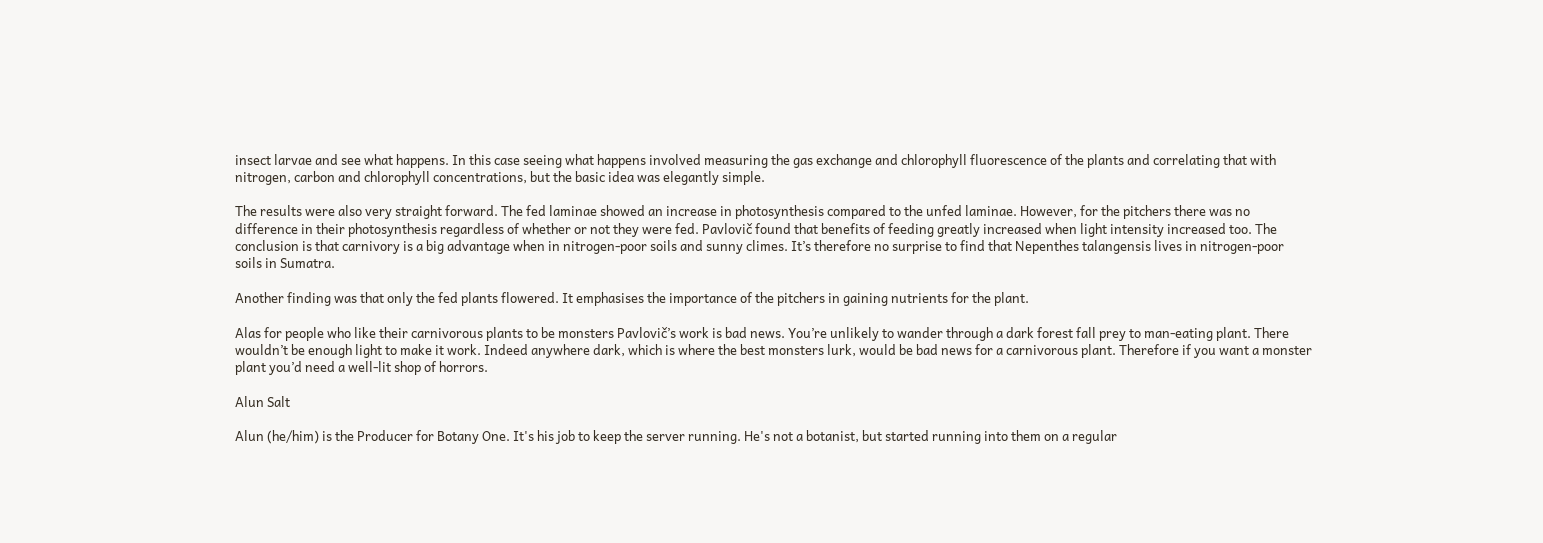insect larvae and see what happens. In this case seeing what happens involved measuring the gas exchange and chlorophyll fluorescence of the plants and correlating that with nitrogen, carbon and chlorophyll concentrations, but the basic idea was elegantly simple.

The results were also very straight forward. The fed laminae showed an increase in photosynthesis compared to the unfed laminae. However, for the pitchers there was no difference in their photosynthesis regardless of whether or not they were fed. Pavlovič found that benefits of feeding greatly increased when light intensity increased too. The conclusion is that carnivory is a big advantage when in nitrogen-poor soils and sunny climes. It’s therefore no surprise to find that Nepenthes talangensis lives in nitrogen-poor soils in Sumatra.

Another finding was that only the fed plants flowered. It emphasises the importance of the pitchers in gaining nutrients for the plant.

Alas for people who like their carnivorous plants to be monsters Pavlovič’s work is bad news. You’re unlikely to wander through a dark forest fall prey to man-eating plant. There wouldn’t be enough light to make it work. Indeed anywhere dark, which is where the best monsters lurk, would be bad news for a carnivorous plant. Therefore if you want a monster plant you’d need a well-lit shop of horrors.

Alun Salt

Alun (he/him) is the Producer for Botany One. It's his job to keep the server running. He's not a botanist, but started running into them on a regular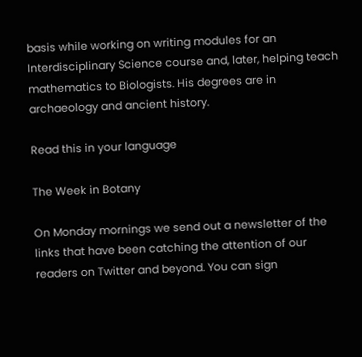basis while working on writing modules for an Interdisciplinary Science course and, later, helping teach mathematics to Biologists. His degrees are in archaeology and ancient history.

Read this in your language

The Week in Botany

On Monday mornings we send out a newsletter of the links that have been catching the attention of our readers on Twitter and beyond. You can sign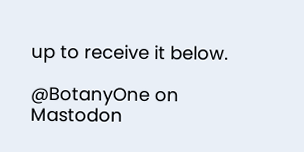up to receive it below.

@BotanyOne on Mastodon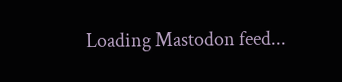Loading Mastodon feed...